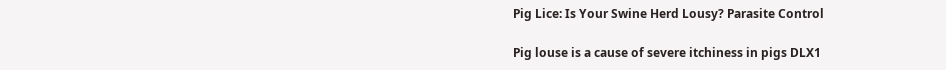Pig Lice: Is Your Swine Herd Lousy? Parasite Control

Pig louse is a cause of severe itchiness in pigs DLX1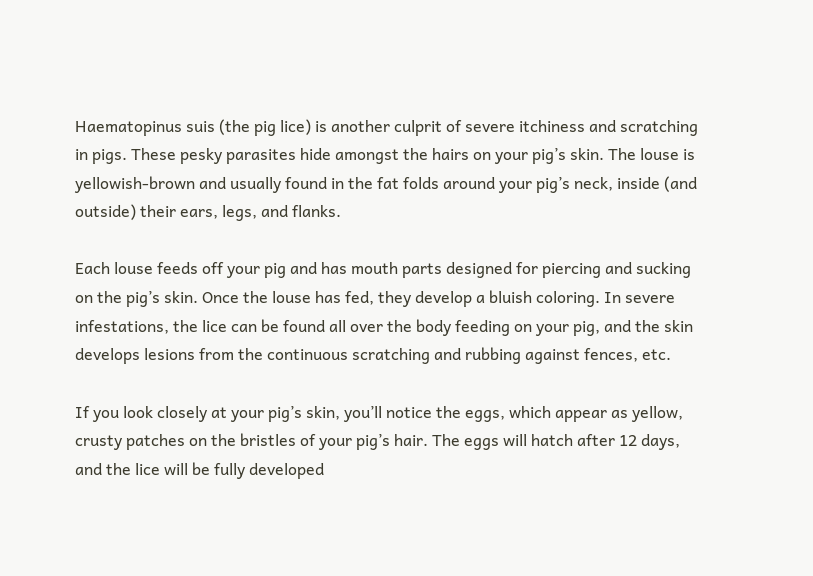Haematopinus suis (the pig lice) is another culprit of severe itchiness and scratching in pigs. These pesky parasites hide amongst the hairs on your pig’s skin. The louse is yellowish-brown and usually found in the fat folds around your pig’s neck, inside (and outside) their ears, legs, and flanks.

Each louse feeds off your pig and has mouth parts designed for piercing and sucking on the pig’s skin. Once the louse has fed, they develop a bluish coloring. In severe infestations, the lice can be found all over the body feeding on your pig, and the skin develops lesions from the continuous scratching and rubbing against fences, etc.

If you look closely at your pig’s skin, you’ll notice the eggs, which appear as yellow, crusty patches on the bristles of your pig’s hair. The eggs will hatch after 12 days, and the lice will be fully developed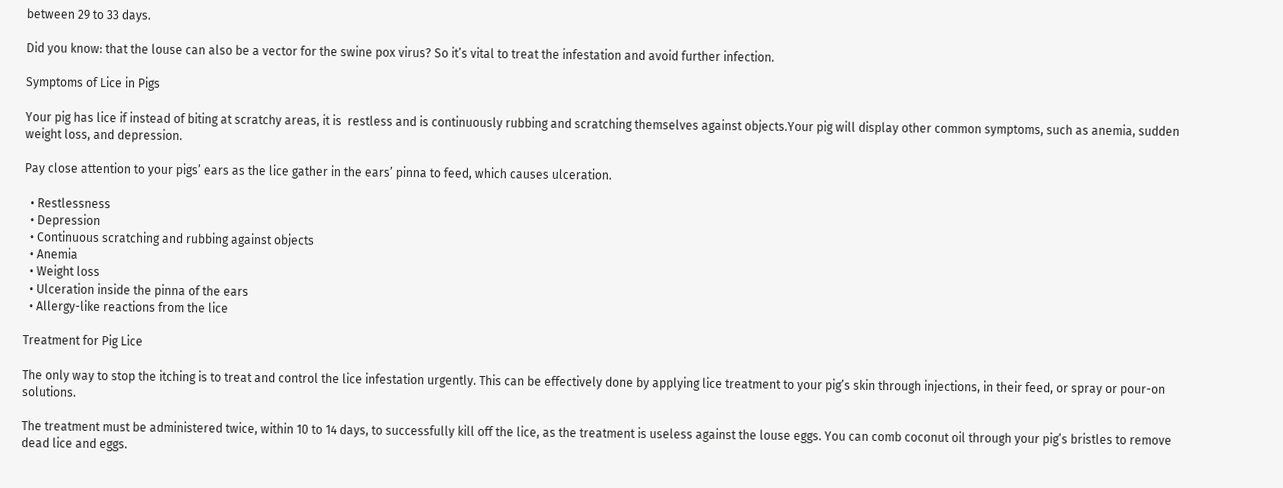between 29 to 33 days.

Did you know: that the louse can also be a vector for the swine pox virus? So it’s vital to treat the infestation and avoid further infection.

Symptoms of Lice in Pigs

Your pig has lice if instead of biting at scratchy areas, it is  restless and is continuously rubbing and scratching themselves against objects.Your pig will display other common symptoms, such as anemia, sudden weight loss, and depression.

Pay close attention to your pigs’ ears as the lice gather in the ears’ pinna to feed, which causes ulceration.

  • Restlessness
  • Depression
  • Continuous scratching and rubbing against objects
  • Anemia
  • Weight loss
  • Ulceration inside the pinna of the ears
  • Allergy-like reactions from the lice

Treatment for Pig Lice

The only way to stop the itching is to treat and control the lice infestation urgently. This can be effectively done by applying lice treatment to your pig’s skin through injections, in their feed, or spray or pour-on solutions.

The treatment must be administered twice, within 10 to 14 days, to successfully kill off the lice, as the treatment is useless against the louse eggs. You can comb coconut oil through your pig’s bristles to remove dead lice and eggs.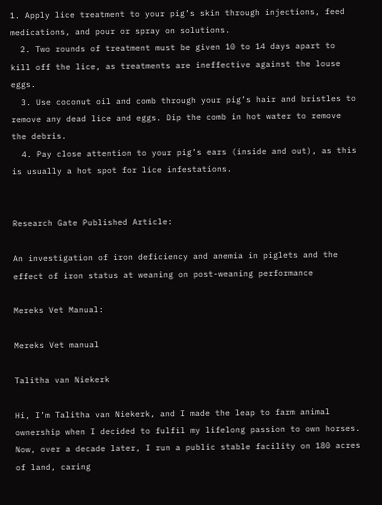1. Apply lice treatment to your pig’s skin through injections, feed medications, and pour or spray on solutions.
  2. Two rounds of treatment must be given 10 to 14 days apart to kill off the lice, as treatments are ineffective against the louse eggs.
  3. Use coconut oil and comb through your pig’s hair and bristles to remove any dead lice and eggs. Dip the comb in hot water to remove the debris.
  4. Pay close attention to your pig’s ears (inside and out), as this is usually a hot spot for lice infestations.


Research Gate Published Article:

An investigation of iron deficiency and anemia in piglets and the effect of iron status at weaning on post-weaning performance

Mereks Vet Manual:

Mereks Vet manual

Talitha van Niekerk

Hi, I’m Talitha van Niekerk, and I made the leap to farm animal ownership when I decided to fulfil my lifelong passion to own horses. Now, over a decade later, I run a public stable facility on 180 acres of land, caring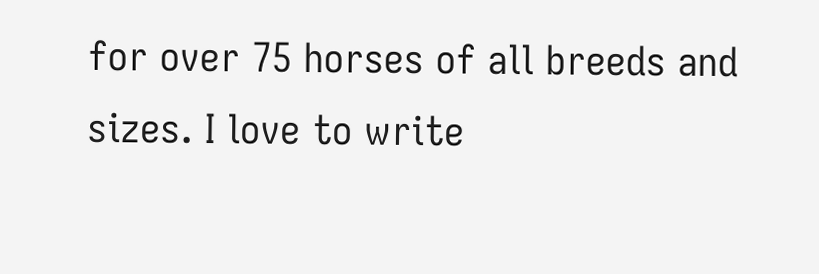for over 75 horses of all breeds and sizes. I love to write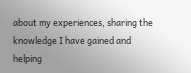about my experiences, sharing the knowledge I have gained and helping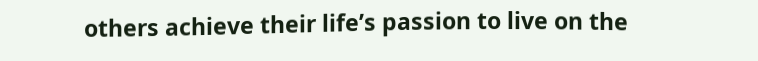others achieve their life’s passion to live on the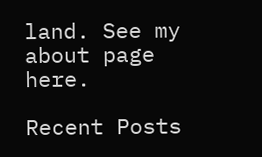land. See my about page here.

Recent Posts